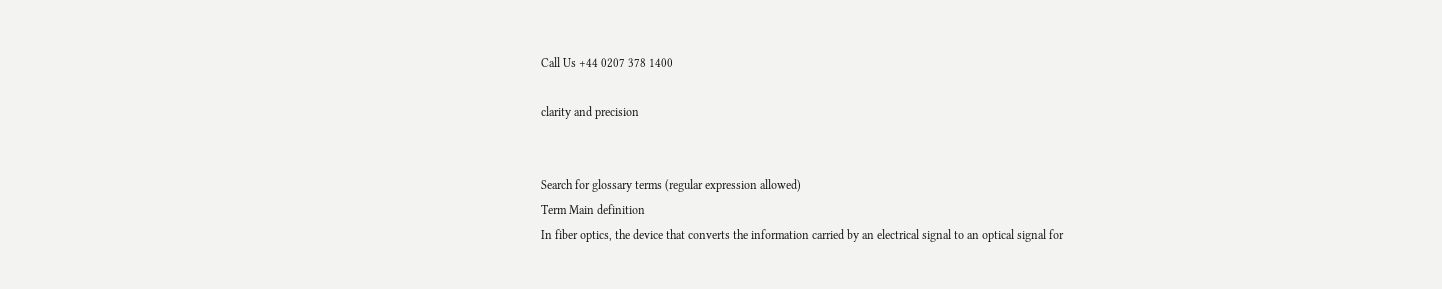Call Us +44 0207 378 1400

clarity and precision


Search for glossary terms (regular expression allowed)
Term Main definition
In fiber optics, the device that converts the information carried by an electrical signal to an optical signal for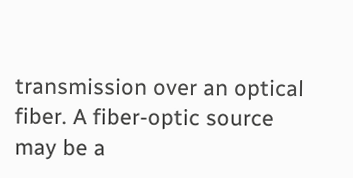transmission over an optical fiber. A fiber-optic source may be a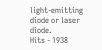light-emitting diode or laser diode.
Hits - 1938